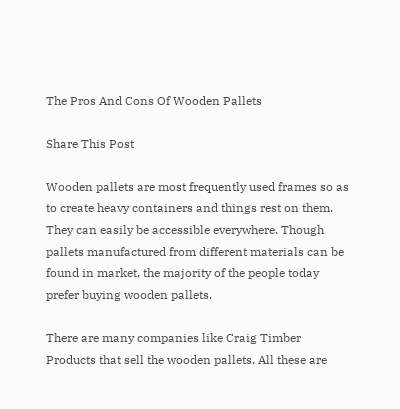The Pros And Cons Of Wooden Pallets

Share This Post

Wooden pallets are most frequently used frames so as to create heavy containers and things rest on them. They can easily be accessible everywhere. Though pallets manufactured from different materials can be found in market, the majority of the people today prefer buying wooden pallets.

There are many companies like Craig Timber Products that sell the wooden pallets. All these are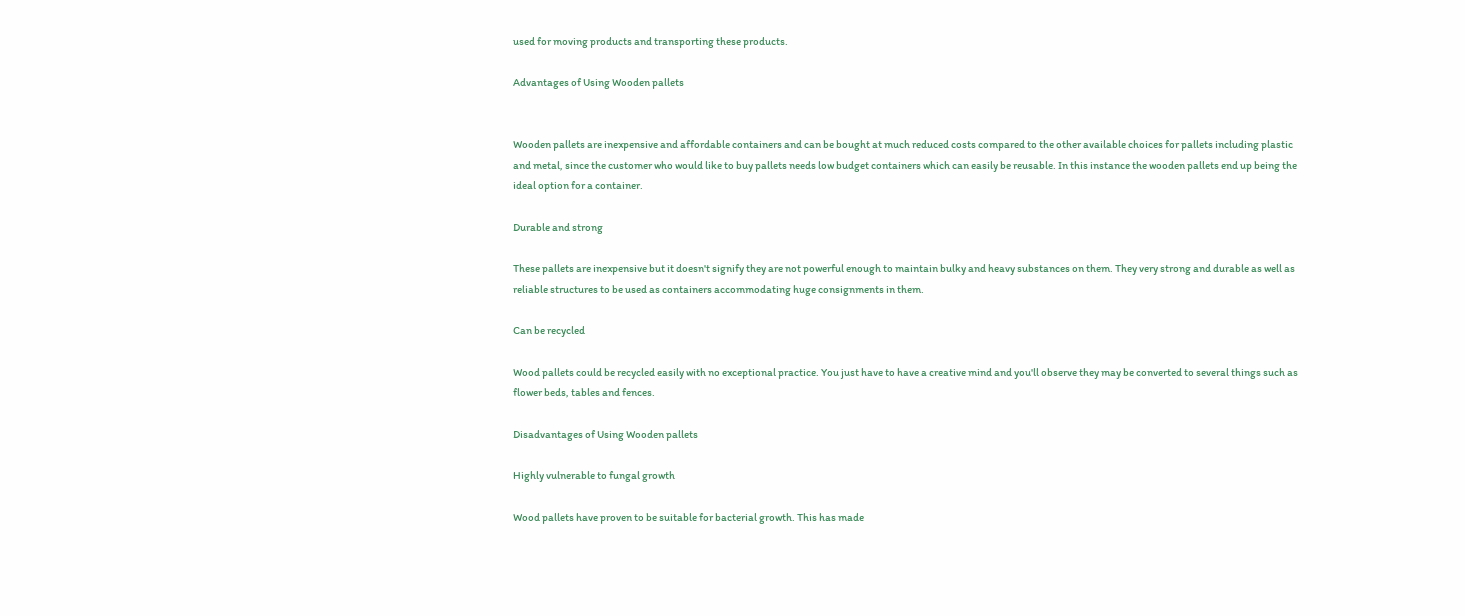used for moving products and transporting these products.

Advantages of Using Wooden pallets


Wooden pallets are inexpensive and affordable containers and can be bought at much reduced costs compared to the other available choices for pallets including plastic and metal, since the customer who would like to buy pallets needs low budget containers which can easily be reusable. In this instance the wooden pallets end up being the ideal option for a container.

Durable and strong

These pallets are inexpensive but it doesn't signify they are not powerful enough to maintain bulky and heavy substances on them. They very strong and durable as well as reliable structures to be used as containers accommodating huge consignments in them.

Can be recycled

Wood pallets could be recycled easily with no exceptional practice. You just have to have a creative mind and you'll observe they may be converted to several things such as flower beds, tables and fences.

Disadvantages of Using Wooden pallets

Highly vulnerable to fungal growth

Wood pallets have proven to be suitable for bacterial growth. This has made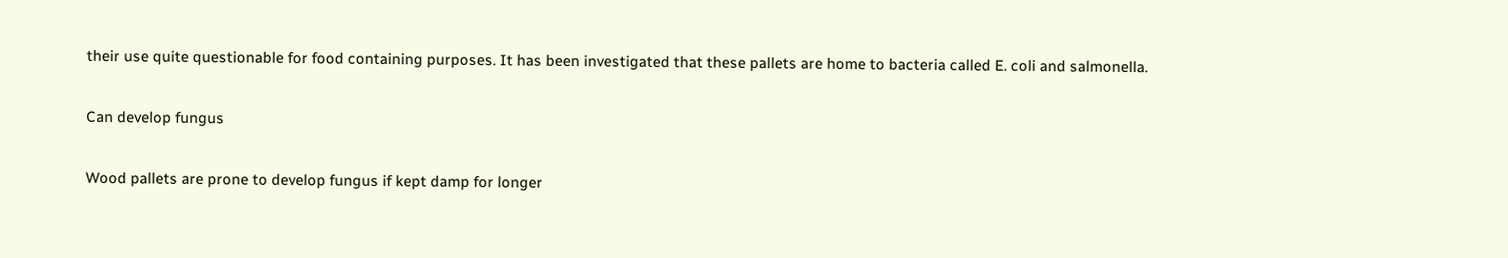their use quite questionable for food containing purposes. It has been investigated that these pallets are home to bacteria called E. coli and salmonella.

Can develop fungus

Wood pallets are prone to develop fungus if kept damp for longer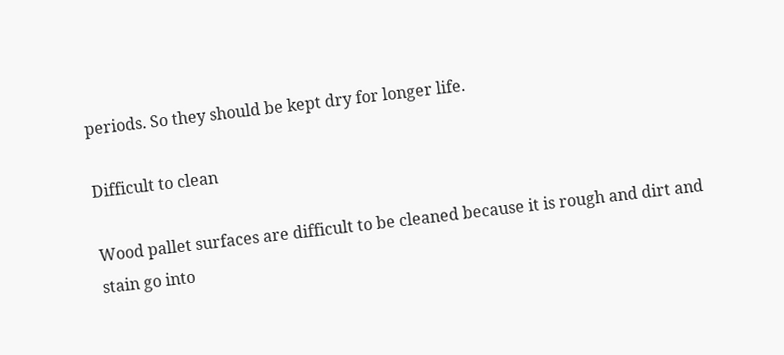periods. So they should be kept dry for longer life.

Difficult to clean

Wood pallet surfaces are difficult to be cleaned because it is rough and dirt and stain go into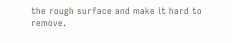the rough surface and make it hard to remove.